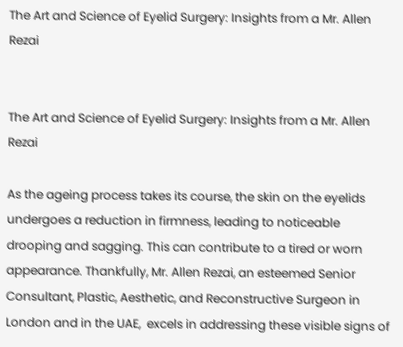The Art and Science of Eyelid Surgery: Insights from a Mr. Allen Rezai


The Art and Science of Eyelid Surgery: Insights from a Mr. Allen Rezai

As the ageing process takes its course, the skin on the eyelids undergoes a reduction in firmness, leading to noticeable drooping and sagging. This can contribute to a tired or worn appearance. Thankfully, Mr. Allen Rezai, an esteemed Senior Consultant, Plastic, Aesthetic, and Reconstructive Surgeon in London and in the UAE,  excels in addressing these visible signs of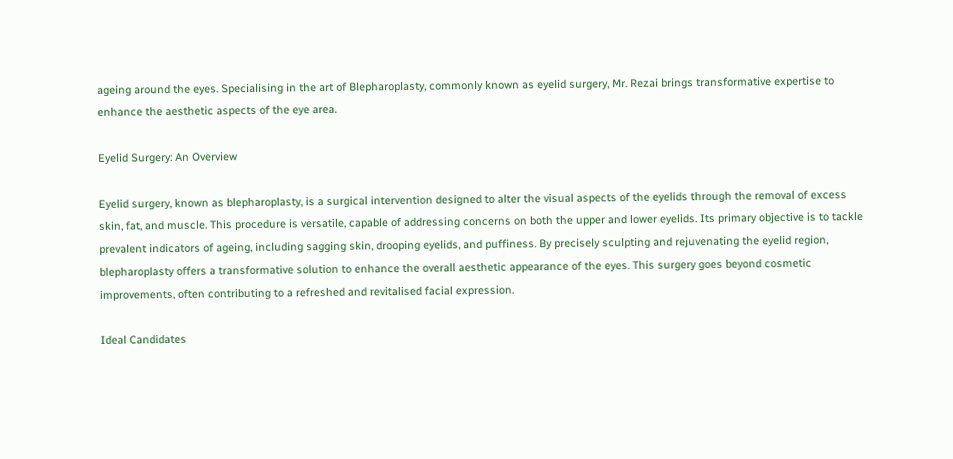ageing around the eyes. Specialising in the art of Blepharoplasty, commonly known as eyelid surgery, Mr. Rezai brings transformative expertise to enhance the aesthetic aspects of the eye area.

Eyelid Surgery: An Overview

Eyelid surgery, known as blepharoplasty, is a surgical intervention designed to alter the visual aspects of the eyelids through the removal of excess skin, fat, and muscle. This procedure is versatile, capable of addressing concerns on both the upper and lower eyelids. Its primary objective is to tackle prevalent indicators of ageing, including sagging skin, drooping eyelids, and puffiness. By precisely sculpting and rejuvenating the eyelid region, blepharoplasty offers a transformative solution to enhance the overall aesthetic appearance of the eyes. This surgery goes beyond cosmetic improvements, often contributing to a refreshed and revitalised facial expression.

Ideal Candidates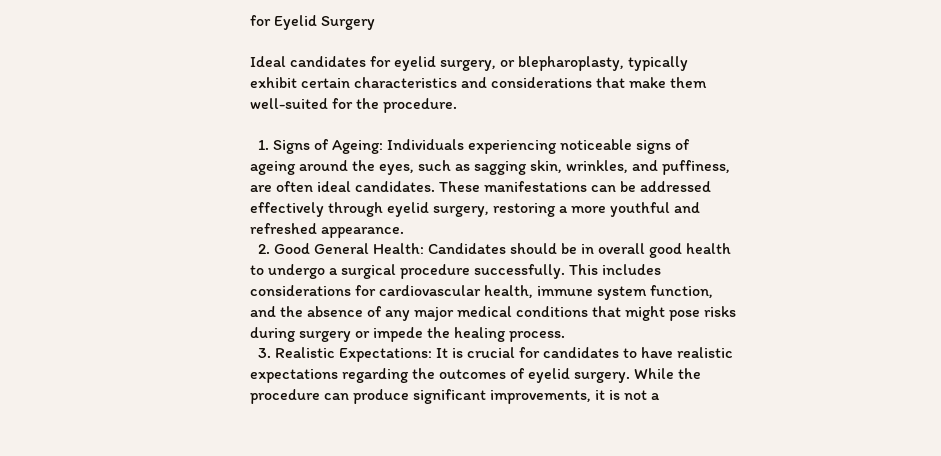for Eyelid Surgery

Ideal candidates for eyelid surgery, or blepharoplasty, typically exhibit certain characteristics and considerations that make them well-suited for the procedure.

  1. Signs of Ageing: Individuals experiencing noticeable signs of ageing around the eyes, such as sagging skin, wrinkles, and puffiness, are often ideal candidates. These manifestations can be addressed effectively through eyelid surgery, restoring a more youthful and refreshed appearance.
  2. Good General Health: Candidates should be in overall good health to undergo a surgical procedure successfully. This includes considerations for cardiovascular health, immune system function, and the absence of any major medical conditions that might pose risks during surgery or impede the healing process.
  3. Realistic Expectations: It is crucial for candidates to have realistic expectations regarding the outcomes of eyelid surgery. While the procedure can produce significant improvements, it is not a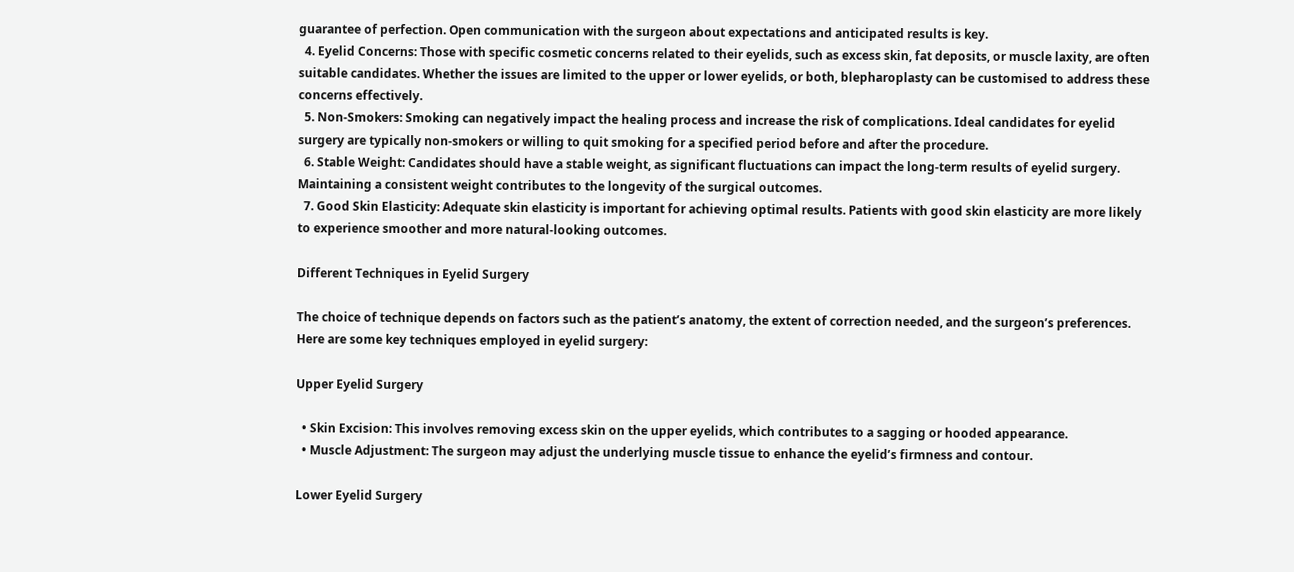guarantee of perfection. Open communication with the surgeon about expectations and anticipated results is key.
  4. Eyelid Concerns: Those with specific cosmetic concerns related to their eyelids, such as excess skin, fat deposits, or muscle laxity, are often suitable candidates. Whether the issues are limited to the upper or lower eyelids, or both, blepharoplasty can be customised to address these concerns effectively.
  5. Non-Smokers: Smoking can negatively impact the healing process and increase the risk of complications. Ideal candidates for eyelid surgery are typically non-smokers or willing to quit smoking for a specified period before and after the procedure.
  6. Stable Weight: Candidates should have a stable weight, as significant fluctuations can impact the long-term results of eyelid surgery. Maintaining a consistent weight contributes to the longevity of the surgical outcomes.
  7. Good Skin Elasticity: Adequate skin elasticity is important for achieving optimal results. Patients with good skin elasticity are more likely to experience smoother and more natural-looking outcomes.

Different Techniques in Eyelid Surgery

The choice of technique depends on factors such as the patient’s anatomy, the extent of correction needed, and the surgeon’s preferences. Here are some key techniques employed in eyelid surgery:

Upper Eyelid Surgery

  • Skin Excision: This involves removing excess skin on the upper eyelids, which contributes to a sagging or hooded appearance.
  • Muscle Adjustment: The surgeon may adjust the underlying muscle tissue to enhance the eyelid’s firmness and contour.

Lower Eyelid Surgery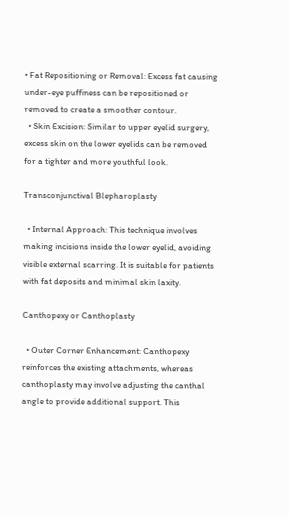• Fat Repositioning or Removal: Excess fat causing under-eye puffiness can be repositioned or removed to create a smoother contour.
  • Skin Excision: Similar to upper eyelid surgery, excess skin on the lower eyelids can be removed for a tighter and more youthful look.

Transconjunctival Blepharoplasty

  • Internal Approach: This technique involves making incisions inside the lower eyelid, avoiding visible external scarring. It is suitable for patients with fat deposits and minimal skin laxity.

Canthopexy or Canthoplasty

  • Outer Corner Enhancement: Canthopexy reinforces the existing attachments, whereas canthoplasty may involve adjusting the canthal angle to provide additional support. This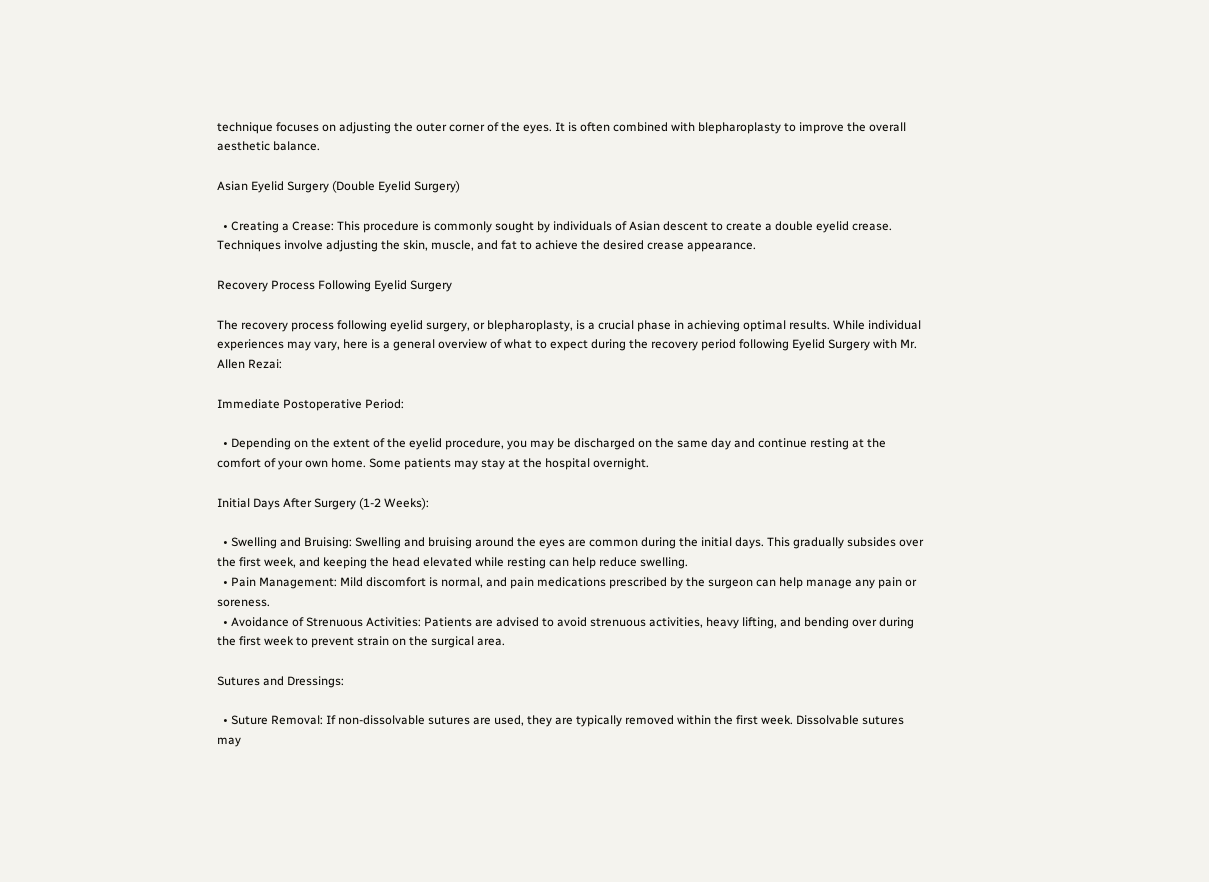technique focuses on adjusting the outer corner of the eyes. It is often combined with blepharoplasty to improve the overall aesthetic balance.

Asian Eyelid Surgery (Double Eyelid Surgery)

  • Creating a Crease: This procedure is commonly sought by individuals of Asian descent to create a double eyelid crease. Techniques involve adjusting the skin, muscle, and fat to achieve the desired crease appearance.

Recovery Process Following Eyelid Surgery

The recovery process following eyelid surgery, or blepharoplasty, is a crucial phase in achieving optimal results. While individual experiences may vary, here is a general overview of what to expect during the recovery period following Eyelid Surgery with Mr. Allen Rezai:

Immediate Postoperative Period:

  • Depending on the extent of the eyelid procedure, you may be discharged on the same day and continue resting at the comfort of your own home. Some patients may stay at the hospital overnight.

Initial Days After Surgery (1-2 Weeks):

  • Swelling and Bruising: Swelling and bruising around the eyes are common during the initial days. This gradually subsides over the first week, and keeping the head elevated while resting can help reduce swelling.
  • Pain Management: Mild discomfort is normal, and pain medications prescribed by the surgeon can help manage any pain or soreness.
  • Avoidance of Strenuous Activities: Patients are advised to avoid strenuous activities, heavy lifting, and bending over during the first week to prevent strain on the surgical area.

Sutures and Dressings:

  • Suture Removal: If non-dissolvable sutures are used, they are typically removed within the first week. Dissolvable sutures may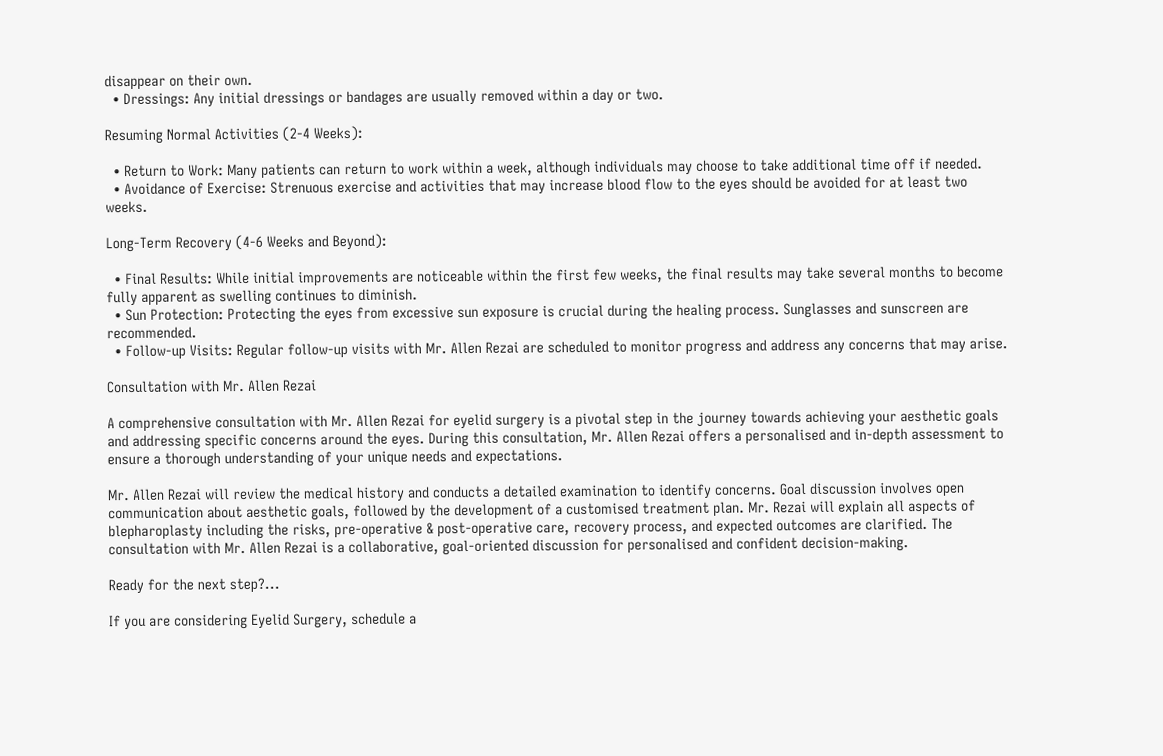disappear on their own.
  • Dressings: Any initial dressings or bandages are usually removed within a day or two.

Resuming Normal Activities (2-4 Weeks):

  • Return to Work: Many patients can return to work within a week, although individuals may choose to take additional time off if needed.
  • Avoidance of Exercise: Strenuous exercise and activities that may increase blood flow to the eyes should be avoided for at least two weeks.

Long-Term Recovery (4-6 Weeks and Beyond):

  • Final Results: While initial improvements are noticeable within the first few weeks, the final results may take several months to become fully apparent as swelling continues to diminish.
  • Sun Protection: Protecting the eyes from excessive sun exposure is crucial during the healing process. Sunglasses and sunscreen are recommended.
  • Follow-up Visits: Regular follow-up visits with Mr. Allen Rezai are scheduled to monitor progress and address any concerns that may arise.

Consultation with Mr. Allen Rezai

A comprehensive consultation with Mr. Allen Rezai for eyelid surgery is a pivotal step in the journey towards achieving your aesthetic goals and addressing specific concerns around the eyes. During this consultation, Mr. Allen Rezai offers a personalised and in-depth assessment to ensure a thorough understanding of your unique needs and expectations.

Mr. Allen Rezai will review the medical history and conducts a detailed examination to identify concerns. Goal discussion involves open communication about aesthetic goals, followed by the development of a customised treatment plan. Mr. Rezai will explain all aspects of blepharoplasty including the risks, pre-operative & post-operative care, recovery process, and expected outcomes are clarified. The consultation with Mr. Allen Rezai is a collaborative, goal-oriented discussion for personalised and confident decision-making.

Ready for the next step?...

If you are considering Eyelid Surgery, schedule a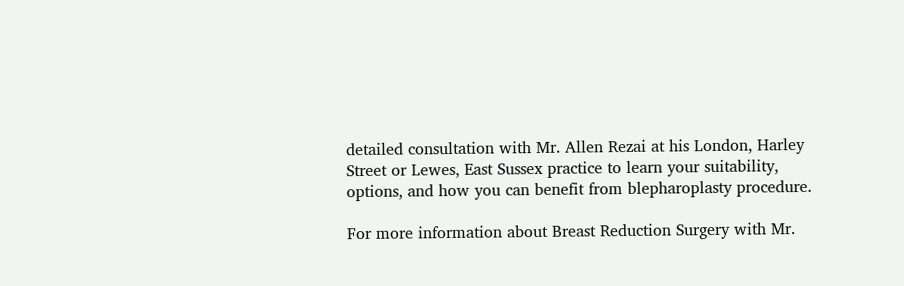detailed consultation with Mr. Allen Rezai at his London, Harley Street or Lewes, East Sussex practice to learn your suitability, options, and how you can benefit from blepharoplasty procedure.

For more information about Breast Reduction Surgery with Mr.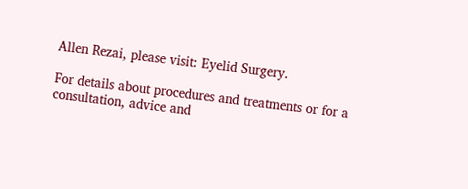Allen Rezai, please visit: Eyelid Surgery.

For details about procedures and treatments or for a consultation, advice and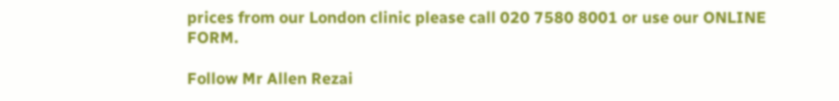prices from our London clinic please call 020 7580 8001 or use our ONLINE FORM.

Follow Mr Allen Rezai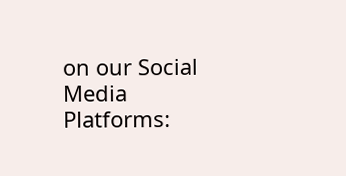on our Social Media Platforms: